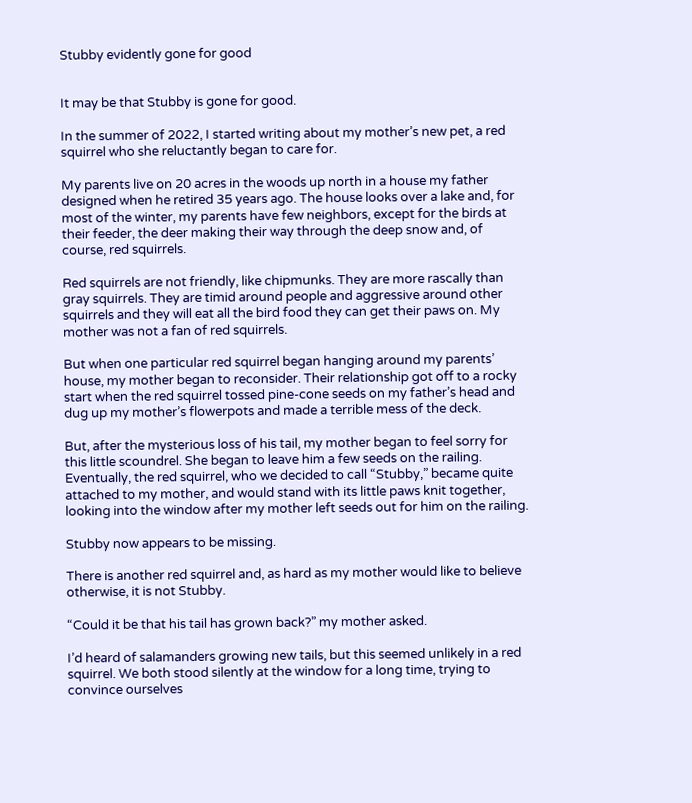Stubby evidently gone for good


It may be that Stubby is gone for good.

In the summer of 2022, I started writing about my mother’s new pet, a red squirrel who she reluctantly began to care for.

My parents live on 20 acres in the woods up north in a house my father designed when he retired 35 years ago. The house looks over a lake and, for most of the winter, my parents have few neighbors, except for the birds at their feeder, the deer making their way through the deep snow and, of course, red squirrels.

Red squirrels are not friendly, like chipmunks. They are more rascally than gray squirrels. They are timid around people and aggressive around other squirrels and they will eat all the bird food they can get their paws on. My mother was not a fan of red squirrels.

But when one particular red squirrel began hanging around my parents’ house, my mother began to reconsider. Their relationship got off to a rocky start when the red squirrel tossed pine-cone seeds on my father’s head and dug up my mother’s flowerpots and made a terrible mess of the deck.

But, after the mysterious loss of his tail, my mother began to feel sorry for this little scoundrel. She began to leave him a few seeds on the railing. Eventually, the red squirrel, who we decided to call “Stubby,” became quite attached to my mother, and would stand with its little paws knit together, looking into the window after my mother left seeds out for him on the railing.

Stubby now appears to be missing.

There is another red squirrel and, as hard as my mother would like to believe otherwise, it is not Stubby.

“Could it be that his tail has grown back?” my mother asked.

I’d heard of salamanders growing new tails, but this seemed unlikely in a red squirrel. We both stood silently at the window for a long time, trying to convince ourselves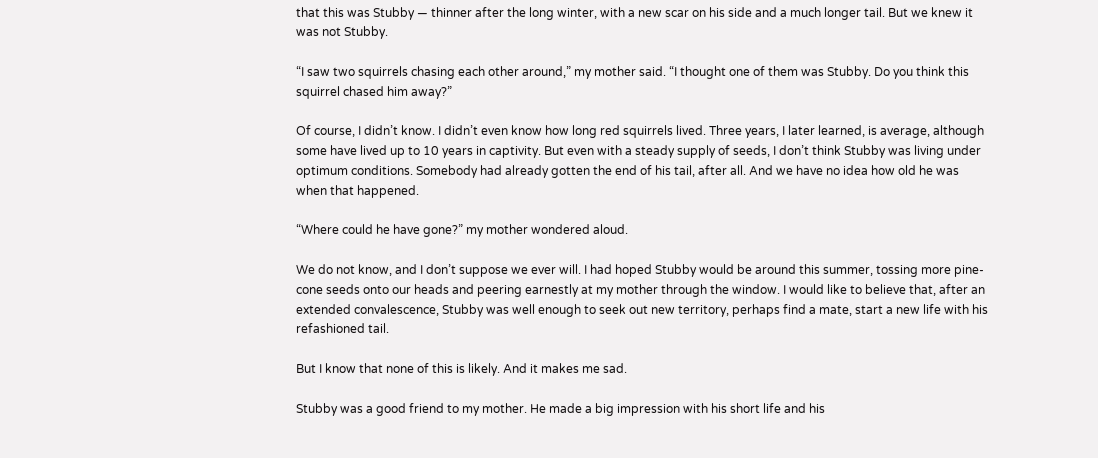that this was Stubby — thinner after the long winter, with a new scar on his side and a much longer tail. But we knew it was not Stubby.

“I saw two squirrels chasing each other around,” my mother said. “I thought one of them was Stubby. Do you think this squirrel chased him away?”

Of course, I didn’t know. I didn’t even know how long red squirrels lived. Three years, I later learned, is average, although some have lived up to 10 years in captivity. But even with a steady supply of seeds, I don’t think Stubby was living under optimum conditions. Somebody had already gotten the end of his tail, after all. And we have no idea how old he was when that happened.

“Where could he have gone?” my mother wondered aloud.

We do not know, and I don’t suppose we ever will. I had hoped Stubby would be around this summer, tossing more pine-cone seeds onto our heads and peering earnestly at my mother through the window. I would like to believe that, after an extended convalescence, Stubby was well enough to seek out new territory, perhaps find a mate, start a new life with his refashioned tail.

But I know that none of this is likely. And it makes me sad.

Stubby was a good friend to my mother. He made a big impression with his short life and his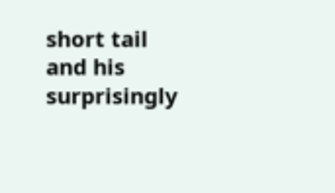short tail and his surprisingly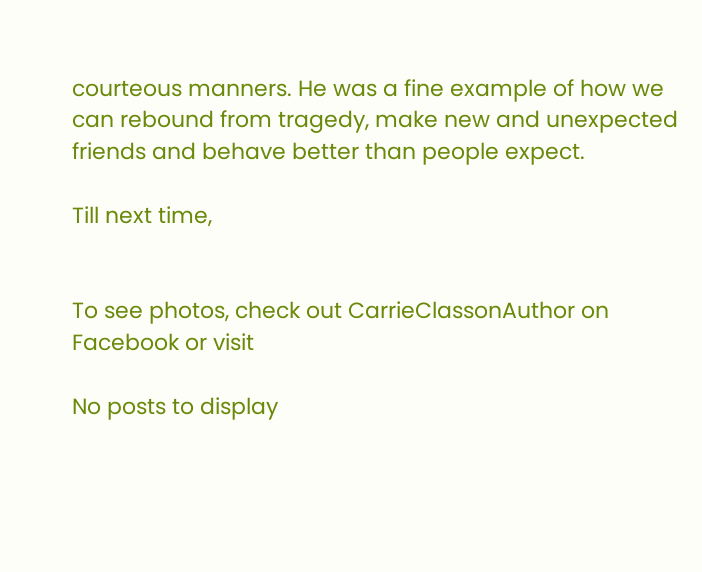courteous manners. He was a fine example of how we can rebound from tragedy, make new and unexpected friends and behave better than people expect.

Till next time,


To see photos, check out CarrieClassonAuthor on Facebook or visit

No posts to display